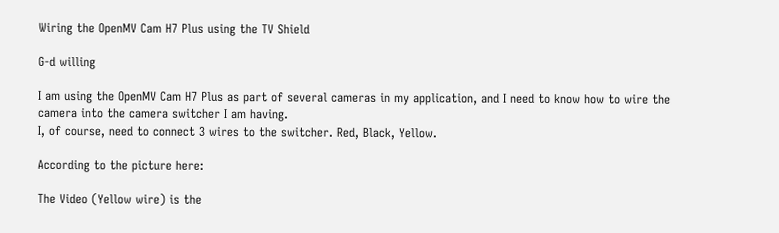Wiring the OpenMV Cam H7 Plus using the TV Shield

G-d willing

I am using the OpenMV Cam H7 Plus as part of several cameras in my application, and I need to know how to wire the camera into the camera switcher I am having.
I, of course, need to connect 3 wires to the switcher. Red, Black, Yellow.

According to the picture here:

The Video (Yellow wire) is the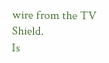wire from the TV Shield.
Is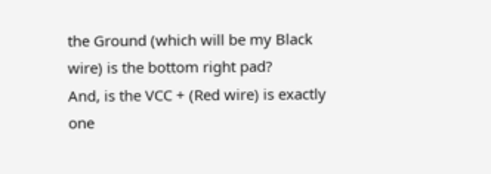the Ground (which will be my Black wire) is the bottom right pad?
And, is the VCC + (Red wire) is exactly one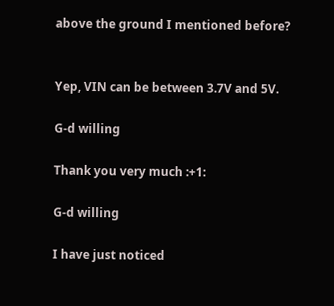above the ground I mentioned before?


Yep, VIN can be between 3.7V and 5V.

G-d willing

Thank you very much :+1:

G-d willing

I have just noticed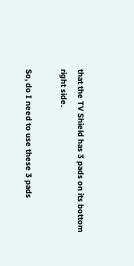that the TV Shield has 3 pads on its bottom right side.

So, do I need to use these 3 pads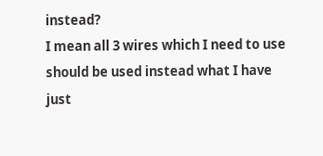instead?
I mean all 3 wires which I need to use should be used instead what I have just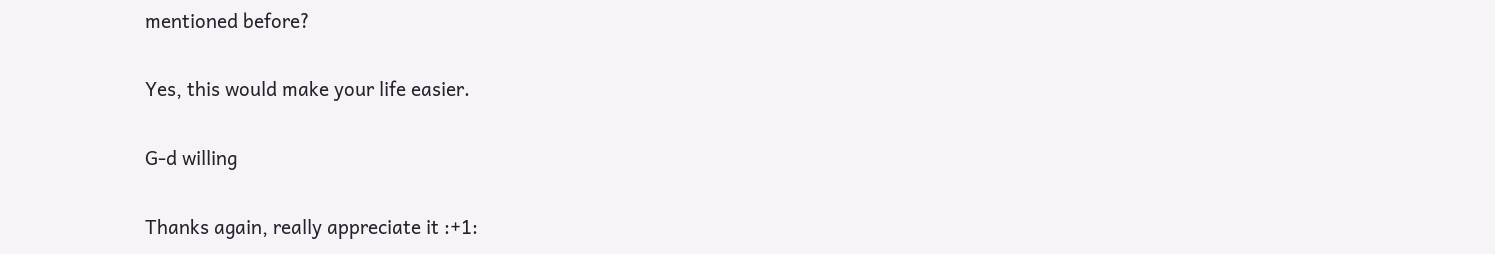mentioned before?

Yes, this would make your life easier.

G-d willing

Thanks again, really appreciate it :+1: